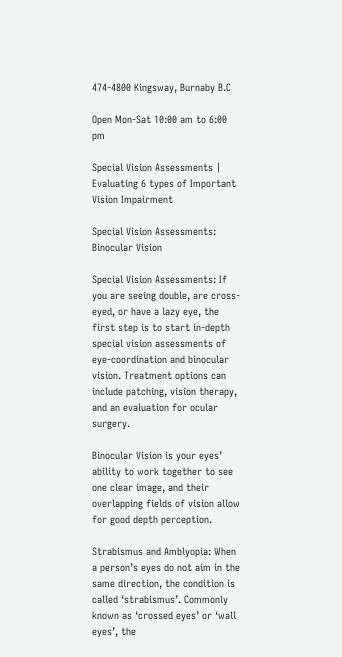474-4800 Kingsway, Burnaby B.C

Open Mon-Sat 10:00 am to 6:00 pm

Special Vision Assessments | Evaluating 6 types of Important Vision Impairment

Special Vision Assessments: Binocular Vision

Special Vision Assessments: If you are seeing double, are cross-eyed, or have a lazy eye, the first step is to start in-depth special vision assessments of eye-coordination and binocular vision. Treatment options can include patching, vision therapy, and an evaluation for ocular surgery.

Binocular Vision is your eyes’ ability to work together to see one clear image, and their overlapping fields of vision allow for good depth perception.

Strabismus and Amblyopia: When a person’s eyes do not aim in the same direction, the condition is called ‘strabismus’. Commonly known as ‘crossed eyes’ or ‘wall eyes’, the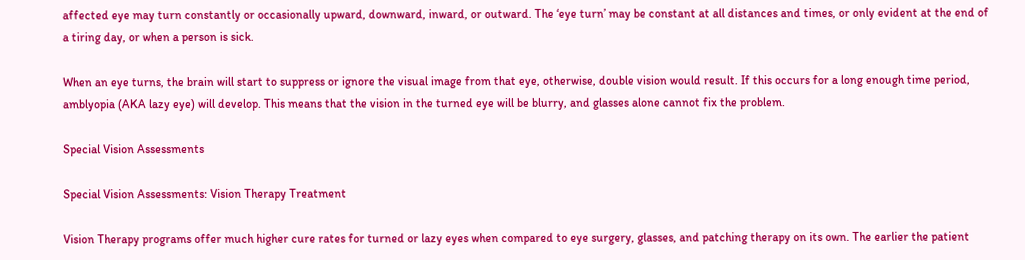affected eye may turn constantly or occasionally upward, downward, inward, or outward. The ‘eye turn’ may be constant at all distances and times, or only evident at the end of a tiring day, or when a person is sick.

When an eye turns, the brain will start to suppress or ignore the visual image from that eye, otherwise, double vision would result. If this occurs for a long enough time period, amblyopia (AKA lazy eye) will develop. This means that the vision in the turned eye will be blurry, and glasses alone cannot fix the problem.

Special Vision Assessments

Special Vision Assessments: Vision Therapy Treatment

Vision Therapy programs offer much higher cure rates for turned or lazy eyes when compared to eye surgery, glasses, and patching therapy on its own. The earlier the patient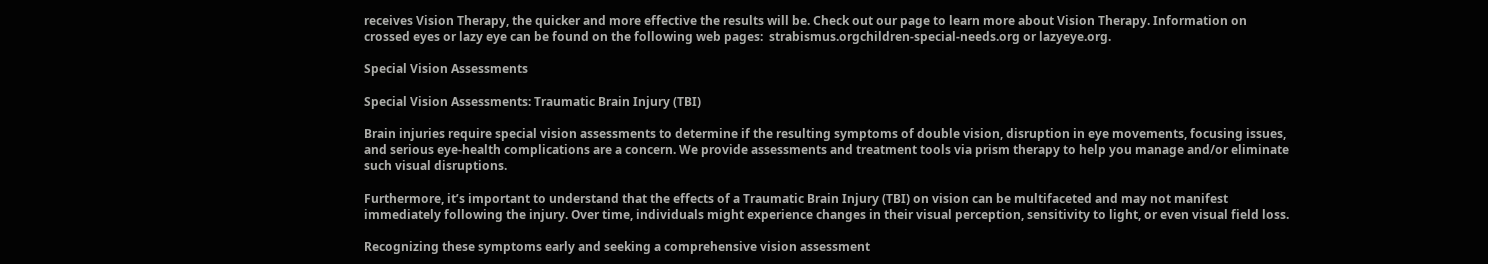receives Vision Therapy, the quicker and more effective the results will be. Check out our page to learn more about Vision Therapy. Information on crossed eyes or lazy eye can be found on the following web pages:  strabismus.orgchildren-special-needs.org or lazyeye.org.

Special Vision Assessments

Special Vision Assessments: Traumatic Brain Injury (TBI)

Brain injuries require special vision assessments to determine if the resulting symptoms of double vision, disruption in eye movements, focusing issues, and serious eye-health complications are a concern. We provide assessments and treatment tools via prism therapy to help you manage and/or eliminate such visual disruptions.

Furthermore, it’s important to understand that the effects of a Traumatic Brain Injury (TBI) on vision can be multifaceted and may not manifest immediately following the injury. Over time, individuals might experience changes in their visual perception, sensitivity to light, or even visual field loss.

Recognizing these symptoms early and seeking a comprehensive vision assessment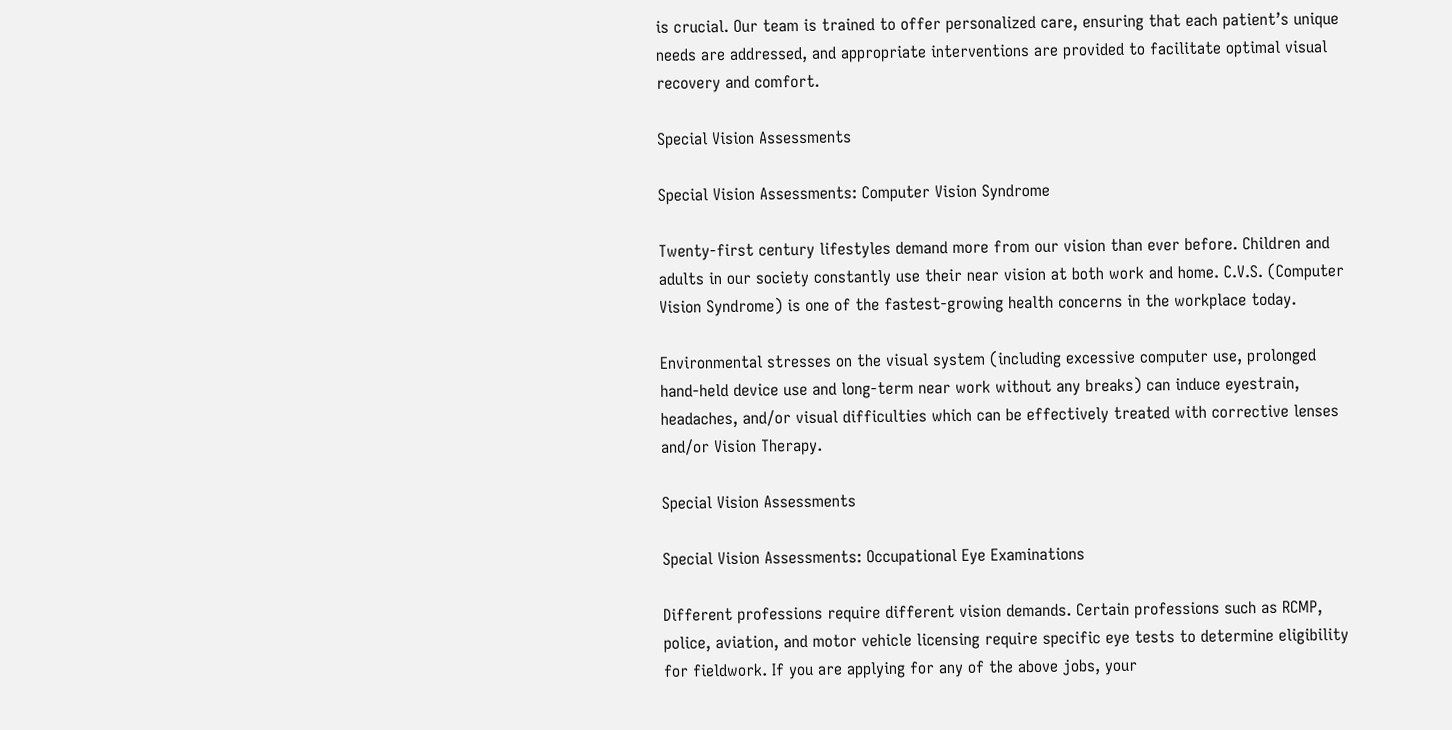is crucial. Our team is trained to offer personalized care, ensuring that each patient’s unique needs are addressed, and appropriate interventions are provided to facilitate optimal visual recovery and comfort.

Special Vision Assessments

Special Vision Assessments: Computer Vision Syndrome

Twenty-first century lifestyles demand more from our vision than ever before. Children and adults in our society constantly use their near vision at both work and home. C.V.S. (Computer Vision Syndrome) is one of the fastest-growing health concerns in the workplace today.

Environmental stresses on the visual system (including excessive computer use, prolonged hand-held device use and long-term near work without any breaks) can induce eyestrain, headaches, and/or visual difficulties which can be effectively treated with corrective lenses and/or Vision Therapy.

Special Vision Assessments

Special Vision Assessments: Occupational Eye Examinations

Different professions require different vision demands. Certain professions such as RCMP, police, aviation, and motor vehicle licensing require specific eye tests to determine eligibility for fieldwork. If you are applying for any of the above jobs, your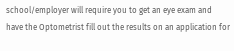school/employer will require you to get an eye exam and have the Optometrist fill out the results on an application for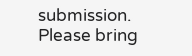submission. Please bring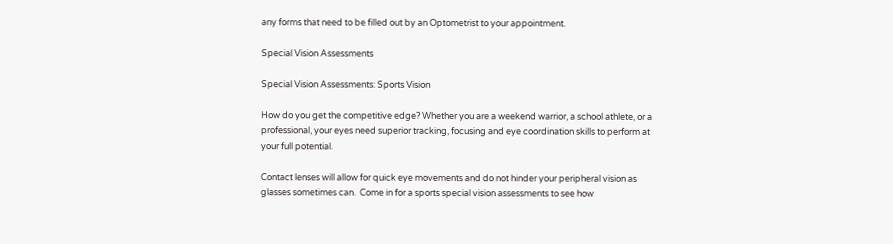any forms that need to be filled out by an Optometrist to your appointment.

Special Vision Assessments

Special Vision Assessments: Sports Vision

How do you get the competitive edge? Whether you are a weekend warrior, a school athlete, or a professional, your eyes need superior tracking, focusing and eye coordination skills to perform at your full potential.

Contact lenses will allow for quick eye movements and do not hinder your peripheral vision as glasses sometimes can.  Come in for a sports special vision assessments to see how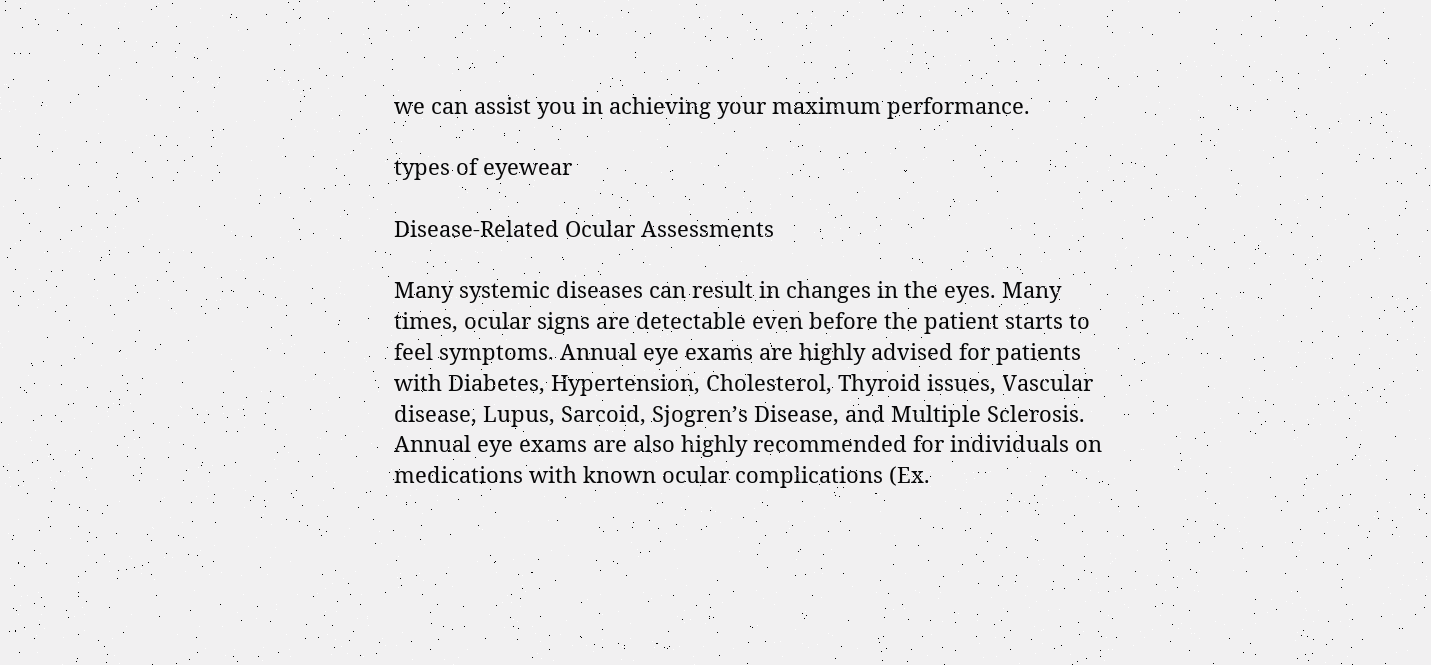we can assist you in achieving your maximum performance.

types of eyewear

Disease-Related Ocular Assessments

Many systemic diseases can result in changes in the eyes. Many times, ocular signs are detectable even before the patient starts to feel symptoms. Annual eye exams are highly advised for patients with Diabetes, Hypertension, Cholesterol, Thyroid issues, Vascular disease, Lupus, Sarcoid, Sjogren’s Disease, and Multiple Sclerosis. Annual eye exams are also highly recommended for individuals on medications with known ocular complications (Ex.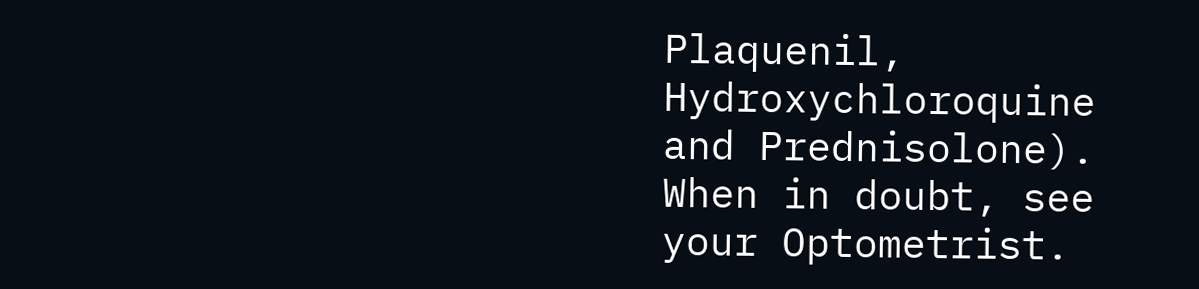Plaquenil, Hydroxychloroquine and Prednisolone). When in doubt, see your Optometrist.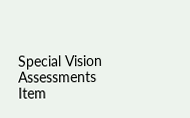Special Vision Assessments
Item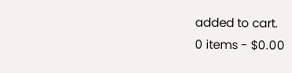added to cart.
0 items - $0.00